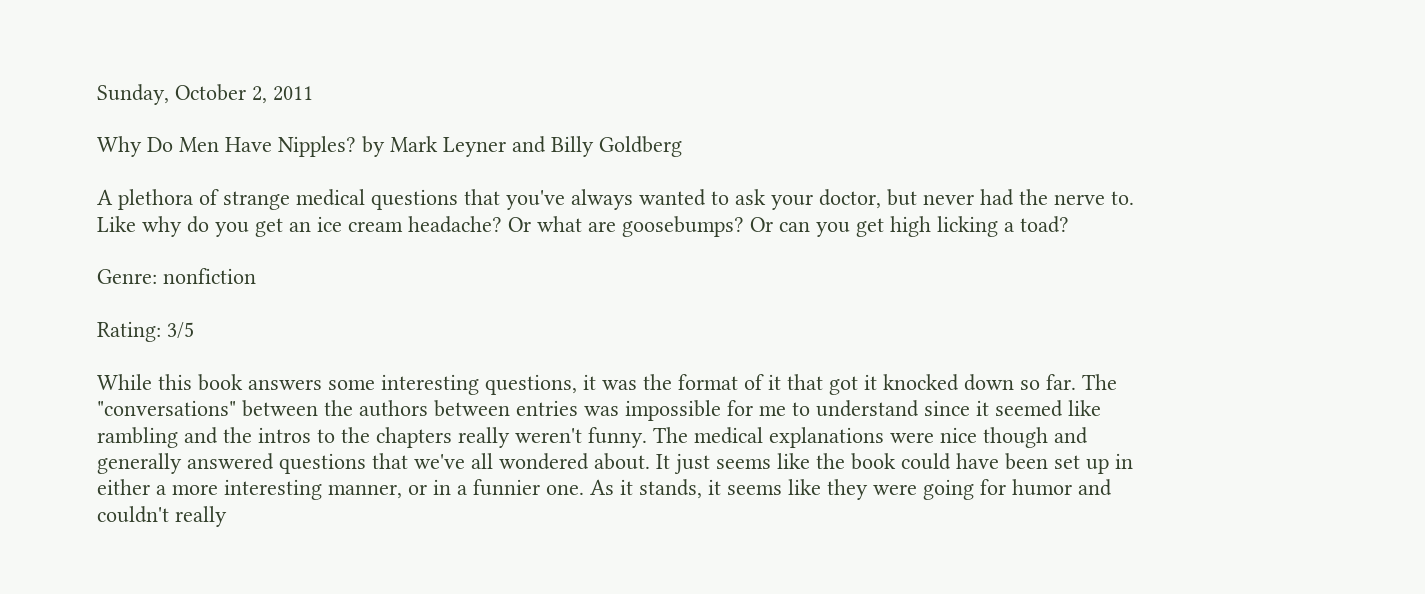Sunday, October 2, 2011

Why Do Men Have Nipples? by Mark Leyner and Billy Goldberg

A plethora of strange medical questions that you've always wanted to ask your doctor, but never had the nerve to. Like why do you get an ice cream headache? Or what are goosebumps? Or can you get high licking a toad?

Genre: nonfiction

Rating: 3/5

While this book answers some interesting questions, it was the format of it that got it knocked down so far. The "conversations" between the authors between entries was impossible for me to understand since it seemed like rambling and the intros to the chapters really weren't funny. The medical explanations were nice though and generally answered questions that we've all wondered about. It just seems like the book could have been set up in either a more interesting manner, or in a funnier one. As it stands, it seems like they were going for humor and couldn't really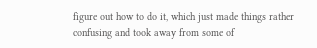figure out how to do it, which just made things rather confusing and took away from some of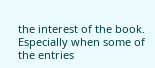the interest of the book. Especially when some of the entries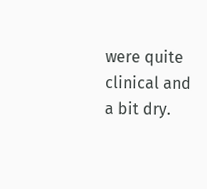were quite clinical and a bit dry.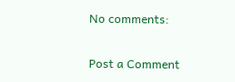No comments:

Post a Comment